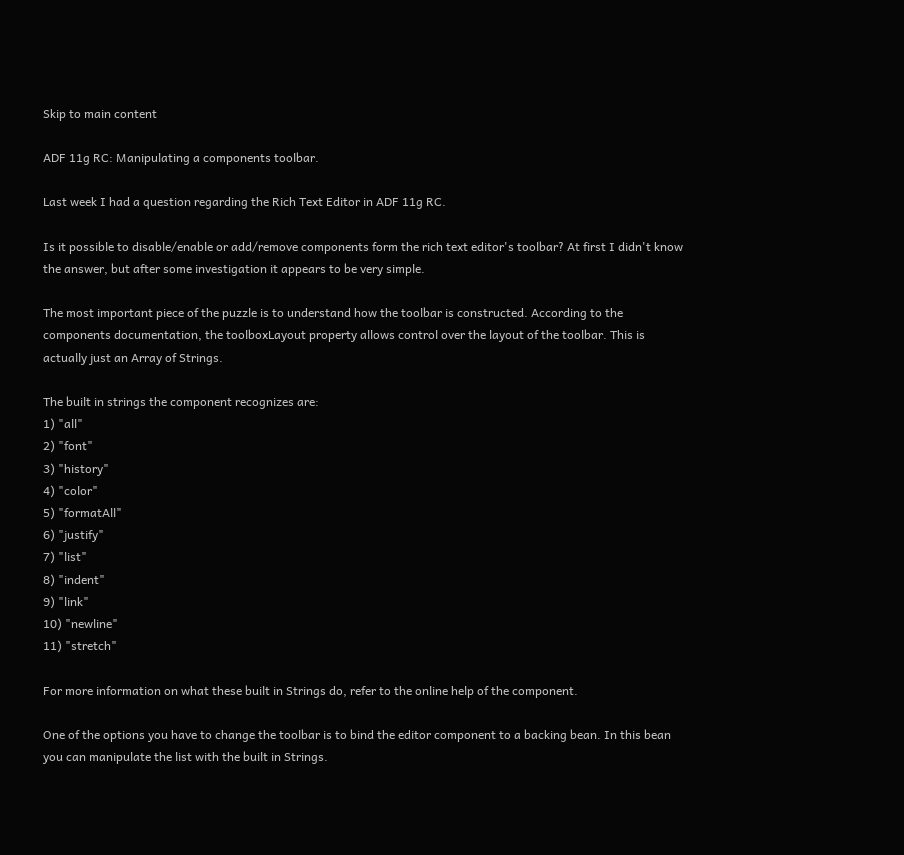Skip to main content

ADF 11g RC: Manipulating a components toolbar.

Last week I had a question regarding the Rich Text Editor in ADF 11g RC.

Is it possible to disable/enable or add/remove components form the rich text editor's toolbar? At first I didn't know the answer, but after some investigation it appears to be very simple.

The most important piece of the puzzle is to understand how the toolbar is constructed. According to the components documentation, the toolboxLayout property allows control over the layout of the toolbar. This is actually just an Array of Strings.

The built in strings the component recognizes are:
1) "all"
2) "font"
3) "history"
4) "color"
5) "formatAll"
6) "justify"
7) "list"
8) "indent"
9) "link"
10) "newline"
11) "stretch"

For more information on what these built in Strings do, refer to the online help of the component.

One of the options you have to change the toolbar is to bind the editor component to a backing bean. In this bean you can manipulate the list with the built in Strings.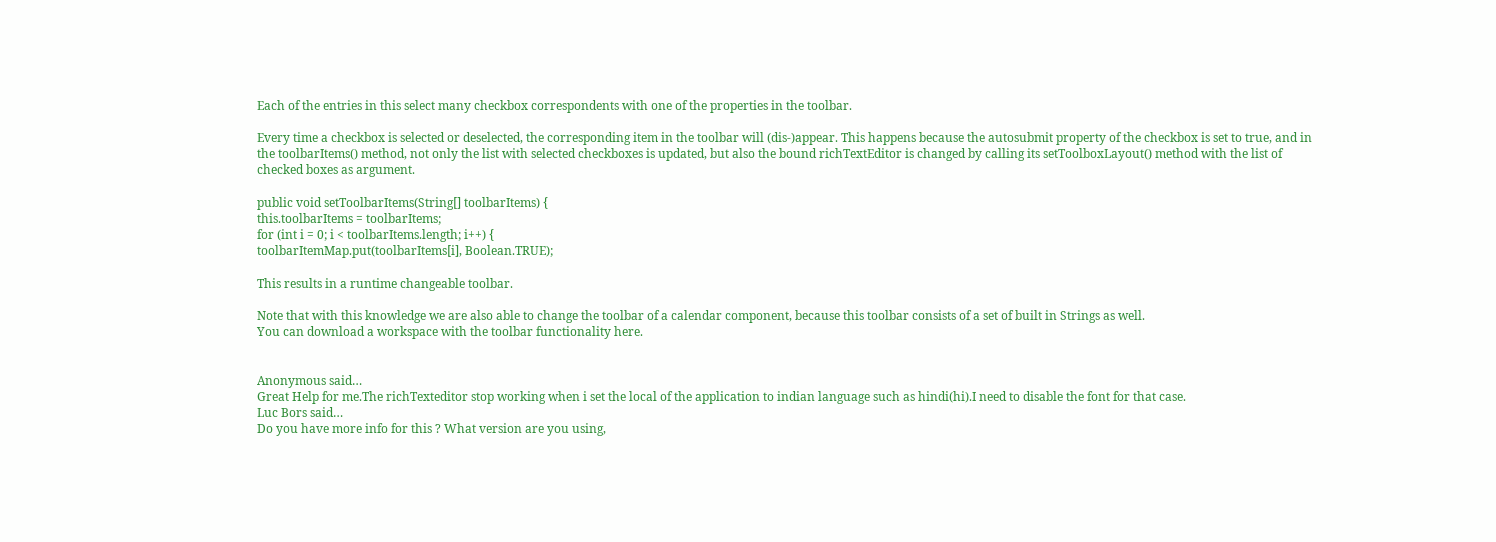Each of the entries in this select many checkbox correspondents with one of the properties in the toolbar.

Every time a checkbox is selected or deselected, the corresponding item in the toolbar will (dis-)appear. This happens because the autosubmit property of the checkbox is set to true, and in the toolbarItems() method, not only the list with selected checkboxes is updated, but also the bound richTextEditor is changed by calling its setToolboxLayout() method with the list of checked boxes as argument.

public void setToolbarItems(String[] toolbarItems) {
this.toolbarItems = toolbarItems;
for (int i = 0; i < toolbarItems.length; i++) {
toolbarItemMap.put(toolbarItems[i], Boolean.TRUE);

This results in a runtime changeable toolbar.

Note that with this knowledge we are also able to change the toolbar of a calendar component, because this toolbar consists of a set of built in Strings as well.
You can download a workspace with the toolbar functionality here.


Anonymous said…
Great Help for me.The richTexteditor stop working when i set the local of the application to indian language such as hindi(hi).I need to disable the font for that case.
Luc Bors said…
Do you have more info for this ? What version are you using,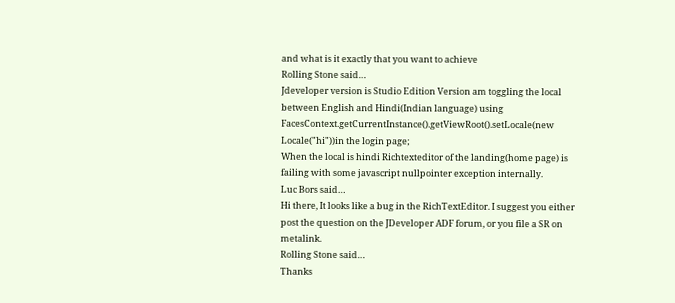and what is it exactly that you want to achieve
Rolling Stone said…
Jdeveloper version is Studio Edition Version am toggling the local between English and Hindi(Indian language) using FacesContext.getCurrentInstance().getViewRoot().setLocale(new Locale("hi"))in the login page;
When the local is hindi Richtexteditor of the landing(home page) is failing with some javascript nullpointer exception internally.
Luc Bors said…
Hi there, It looks like a bug in the RichTextEditor. I suggest you either post the question on the JDeveloper ADF forum, or you file a SR on metalink.
Rolling Stone said…
Thanks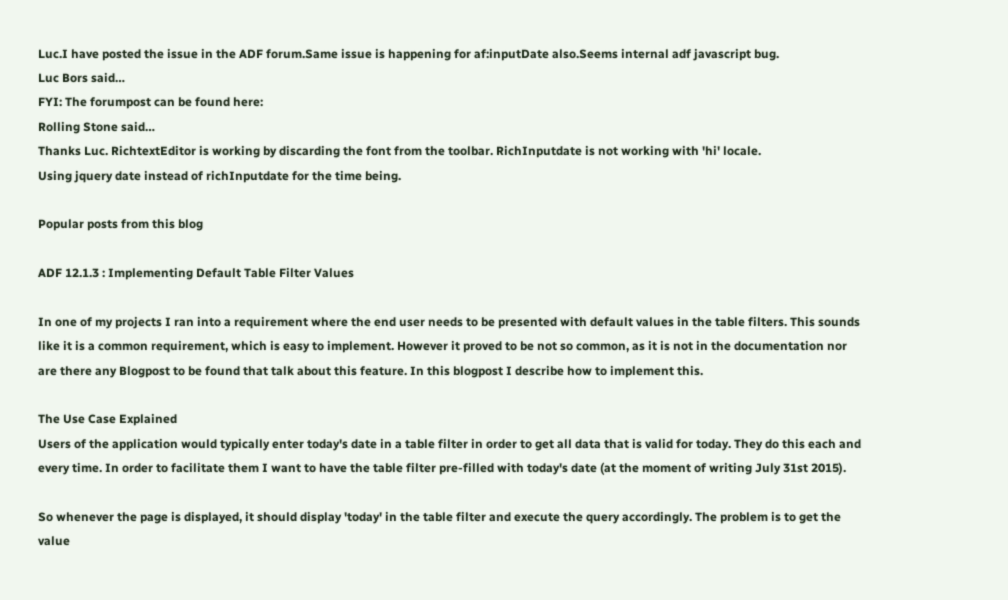Luc.I have posted the issue in the ADF forum.Same issue is happening for af:inputDate also.Seems internal adf javascript bug.
Luc Bors said…
FYI: The forumpost can be found here:
Rolling Stone said…
Thanks Luc. RichtextEditor is working by discarding the font from the toolbar. RichInputdate is not working with 'hi' locale.
Using jquery date instead of richInputdate for the time being.

Popular posts from this blog

ADF 12.1.3 : Implementing Default Table Filter Values

In one of my projects I ran into a requirement where the end user needs to be presented with default values in the table filters. This sounds like it is a common requirement, which is easy to implement. However it proved to be not so common, as it is not in the documentation nor are there any Blogpost to be found that talk about this feature. In this blogpost I describe how to implement this.

The Use Case Explained
Users of the application would typically enter today's date in a table filter in order to get all data that is valid for today. They do this each and every time. In order to facilitate them I want to have the table filter pre-filled with today's date (at the moment of writing July 31st 2015).

So whenever the page is displayed, it should display 'today' in the table filter and execute the query accordingly. The problem is to get the value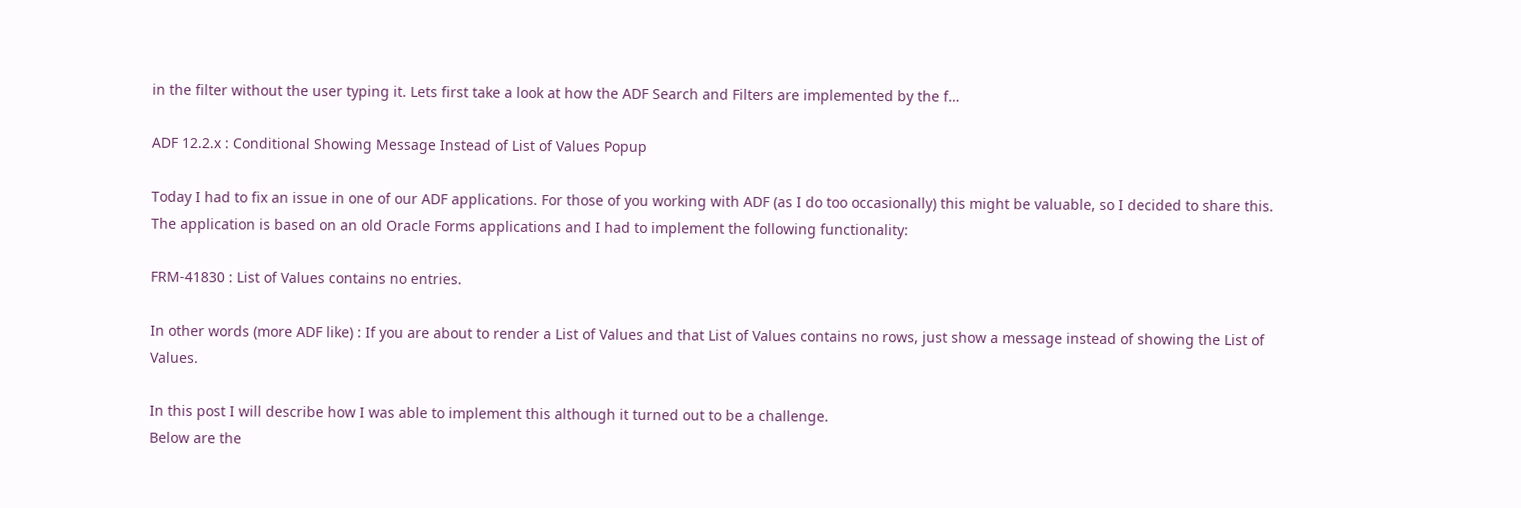in the filter without the user typing it. Lets first take a look at how the ADF Search and Filters are implemented by the f…

ADF 12.2.x : Conditional Showing Message Instead of List of Values Popup

Today I had to fix an issue in one of our ADF applications. For those of you working with ADF (as I do too occasionally) this might be valuable, so I decided to share this. The application is based on an old Oracle Forms applications and I had to implement the following functionality:

FRM-41830 : List of Values contains no entries.

In other words (more ADF like) : If you are about to render a List of Values and that List of Values contains no rows, just show a message instead of showing the List of Values.

In this post I will describe how I was able to implement this although it turned out to be a challenge.
Below are the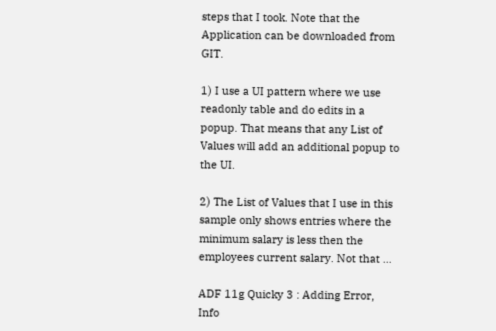steps that I took. Note that the Application can be downloaded from GIT.

1) I use a UI pattern where we use readonly table and do edits in a popup. That means that any List of Values will add an additional popup to the UI.

2) The List of Values that I use in this sample only shows entries where the minimum salary is less then the employees current salary. Not that …

ADF 11g Quicky 3 : Adding Error, Info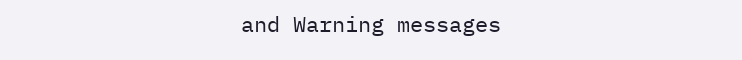and Warning messages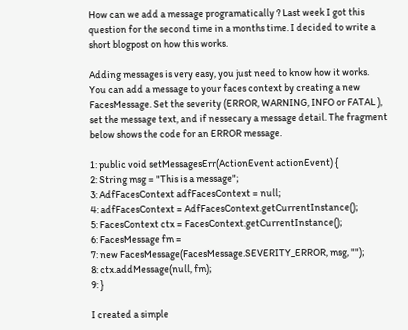How can we add a message programatically ? Last week I got this question for the second time in a months time. I decided to write a short blogpost on how this works.

Adding messages is very easy, you just need to know how it works.
You can add a message to your faces context by creating a new FacesMessage. Set the severity (ERROR, WARNING, INFO or FATAL ), set the message text, and if nessecary a message detail. The fragment below shows the code for an ERROR message.

1: public void setMessagesErr(ActionEvent actionEvent) {
2: String msg = "This is a message";
3: AdfFacesContext adfFacesContext = null;
4: adfFacesContext = AdfFacesContext.getCurrentInstance();
5: FacesContext ctx = FacesContext.getCurrentInstance();
6: FacesMessage fm =
7: new FacesMessage(FacesMessage.SEVERITY_ERROR, msg, "");
8: ctx.addMessage(null, fm);
9: }

I created a simple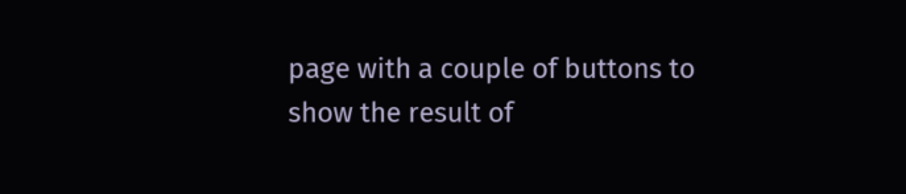page with a couple of buttons to show the result of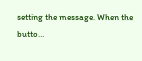setting the message. When the butto…